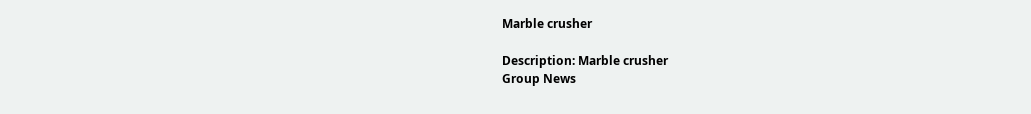Marble crusher

Description: Marble crusher
Group News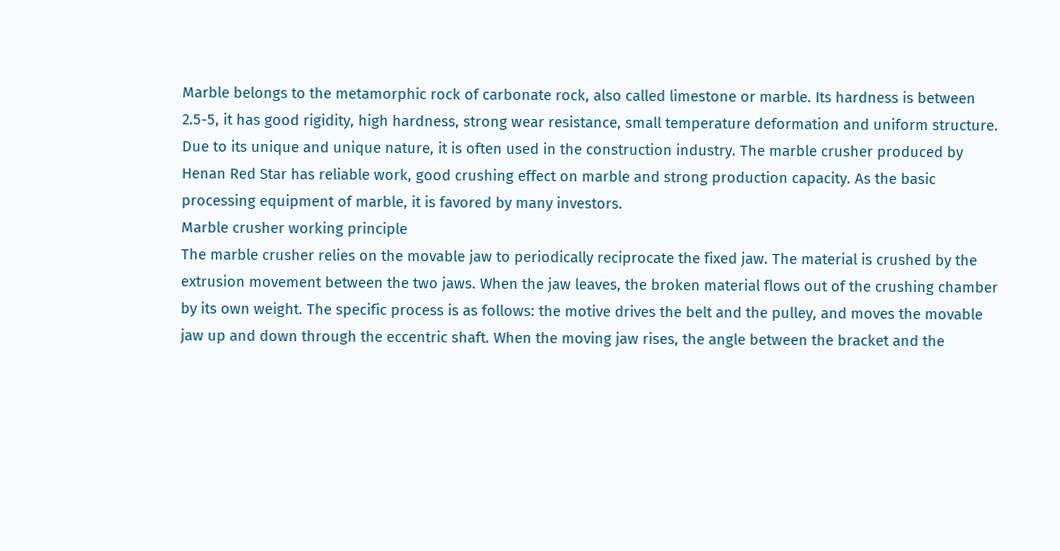Marble belongs to the metamorphic rock of carbonate rock, also called limestone or marble. Its hardness is between 2.5-5, it has good rigidity, high hardness, strong wear resistance, small temperature deformation and uniform structure. Due to its unique and unique nature, it is often used in the construction industry. The marble crusher produced by Henan Red Star has reliable work, good crushing effect on marble and strong production capacity. As the basic processing equipment of marble, it is favored by many investors.
Marble crusher working principle
The marble crusher relies on the movable jaw to periodically reciprocate the fixed jaw. The material is crushed by the extrusion movement between the two jaws. When the jaw leaves, the broken material flows out of the crushing chamber by its own weight. The specific process is as follows: the motive drives the belt and the pulley, and moves the movable jaw up and down through the eccentric shaft. When the moving jaw rises, the angle between the bracket and the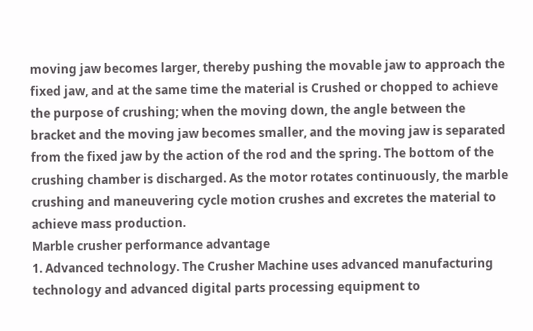moving jaw becomes larger, thereby pushing the movable jaw to approach the fixed jaw, and at the same time the material is Crushed or chopped to achieve the purpose of crushing; when the moving down, the angle between the bracket and the moving jaw becomes smaller, and the moving jaw is separated from the fixed jaw by the action of the rod and the spring. The bottom of the crushing chamber is discharged. As the motor rotates continuously, the marble crushing and maneuvering cycle motion crushes and excretes the material to achieve mass production.
Marble crusher performance advantage
1. Advanced technology. The Crusher Machine uses advanced manufacturing technology and advanced digital parts processing equipment to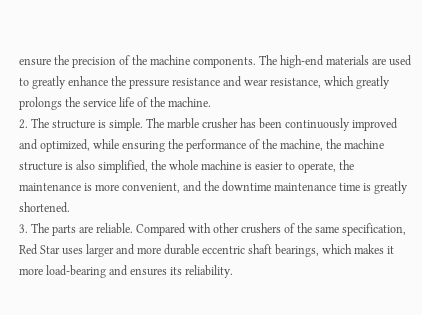ensure the precision of the machine components. The high-end materials are used to greatly enhance the pressure resistance and wear resistance, which greatly prolongs the service life of the machine.
2. The structure is simple. The marble crusher has been continuously improved and optimized, while ensuring the performance of the machine, the machine structure is also simplified, the whole machine is easier to operate, the maintenance is more convenient, and the downtime maintenance time is greatly shortened.
3. The parts are reliable. Compared with other crushers of the same specification, Red Star uses larger and more durable eccentric shaft bearings, which makes it more load-bearing and ensures its reliability.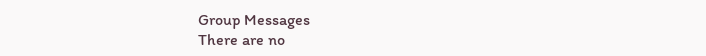Group Messages
There are no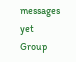messages yet
Group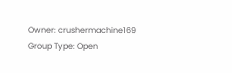Owner: crushermachine169
Group Type: Open